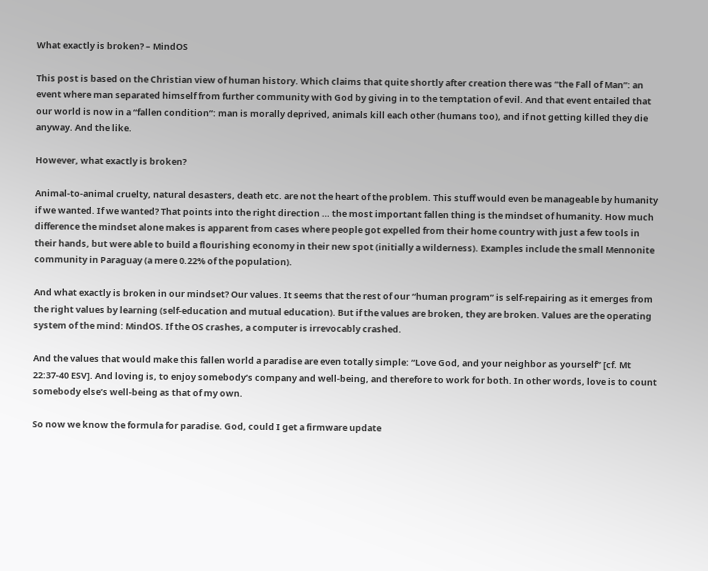What exactly is broken? – MindOS

This post is based on the Christian view of human history. Which claims that quite shortly after creation there was “the Fall of Man”: an event where man separated himself from further community with God by giving in to the temptation of evil. And that event entailed that our world is now in a “fallen condition”: man is morally deprived, animals kill each other (humans too), and if not getting killed they die anyway. And the like.

However, what exactly is broken?

Animal-to-animal cruelty, natural desasters, death etc. are not the heart of the problem. This stuff would even be manageable by humanity if we wanted. If we wanted? That points into the right direction … the most important fallen thing is the mindset of humanity. How much difference the mindset alone makes is apparent from cases where people got expelled from their home country with just a few tools in their hands, but were able to build a flourishing economy in their new spot (initially a wilderness). Examples include the small Mennonite community in Paraguay (a mere 0.22% of the population).

And what exactly is broken in our mindset? Our values. It seems that the rest of our “human program” is self-repairing as it emerges from the right values by learning (self-education and mutual education). But if the values are broken, they are broken. Values are the operating system of the mind: MindOS. If the OS crashes, a computer is irrevocably crashed.

And the values that would make this fallen world a paradise are even totally simple: “Love God, and your neighbor as yourself” [cf. Mt 22:37-40 ESV]. And loving is, to enjoy somebody’s company and well-being, and therefore to work for both. In other words, love is to count somebody else’s well-being as that of my own.

So now we know the formula for paradise. God, could I get a firmware update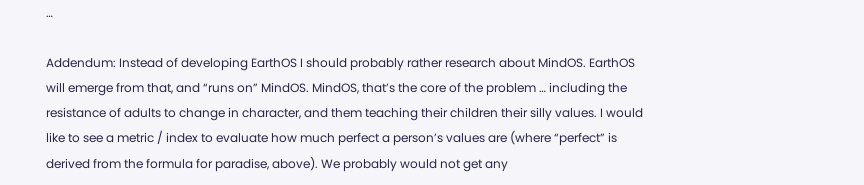…

Addendum: Instead of developing EarthOS I should probably rather research about MindOS. EarthOS will emerge from that, and “runs on” MindOS. MindOS, that’s the core of the problem … including the resistance of adults to change in character, and them teaching their children their silly values. I would like to see a metric / index to evaluate how much perfect a person’s values are (where “perfect” is derived from the formula for paradise, above). We probably would not get any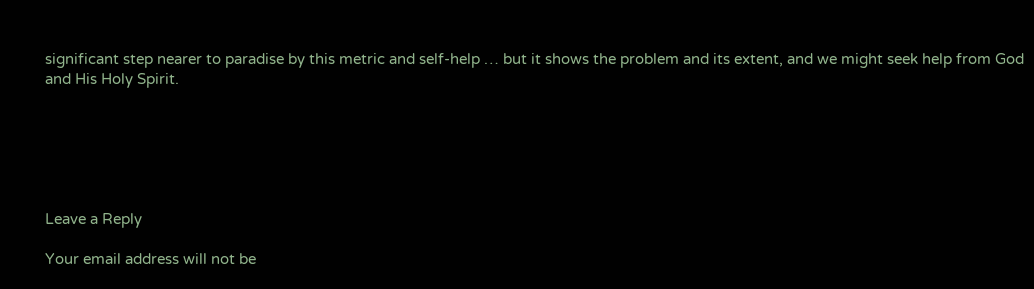significant step nearer to paradise by this metric and self-help … but it shows the problem and its extent, and we might seek help from God and His Holy Spirit.






Leave a Reply

Your email address will not be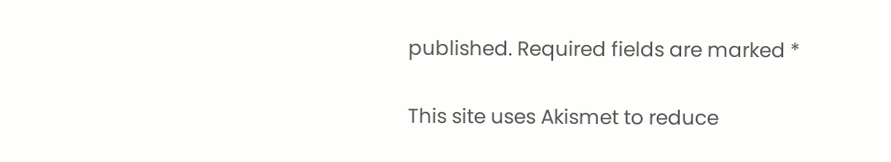published. Required fields are marked *

This site uses Akismet to reduce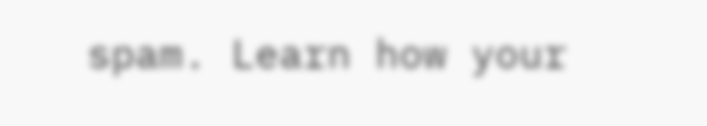spam. Learn how your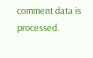comment data is processed.